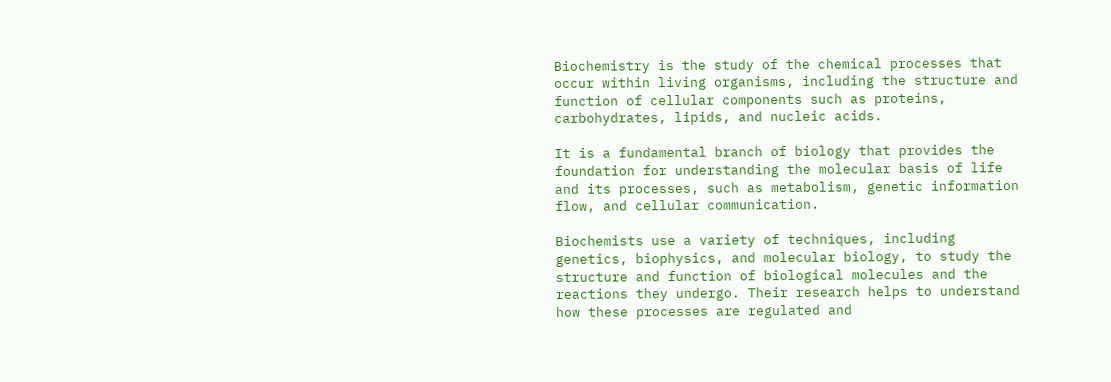Biochemistry is the study of the chemical processes that occur within living organisms, including the structure and function of cellular components such as proteins, carbohydrates, lipids, and nucleic acids.

It is a fundamental branch of biology that provides the foundation for understanding the molecular basis of life and its processes, such as metabolism, genetic information flow, and cellular communication.

Biochemists use a variety of techniques, including genetics, biophysics, and molecular biology, to study the structure and function of biological molecules and the reactions they undergo. Their research helps to understand how these processes are regulated and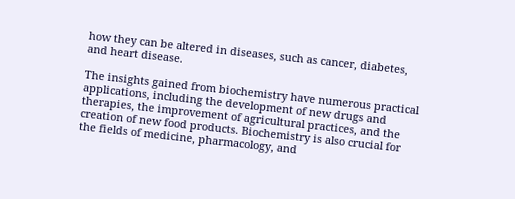how they can be altered in diseases, such as cancer, diabetes, and heart disease.

The insights gained from biochemistry have numerous practical applications, including the development of new drugs and therapies, the improvement of agricultural practices, and the creation of new food products. Biochemistry is also crucial for the fields of medicine, pharmacology, and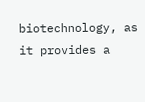biotechnology, as it provides a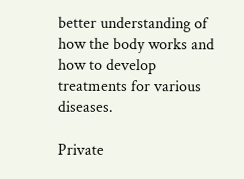better understanding of how the body works and how to develop treatments for various diseases.

Private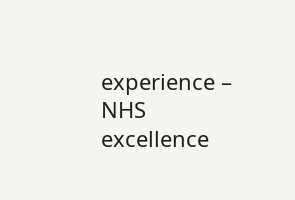experience – NHS excellence